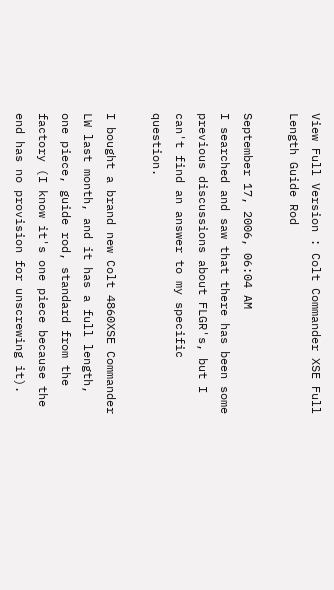View Full Version : Colt Commander XSE Full Length Guide Rod

September 17, 2006, 06:04 AM
I searched and saw that there has been some previous discussions about FLGR's, but I can't find an answer to my specific question.

I bought a brand new Colt 4860XSE Commander LW last month, and it has a full length, one piece, guide rod, standard from the factory (I know it's one piece because the end has no provision for unscrewing it).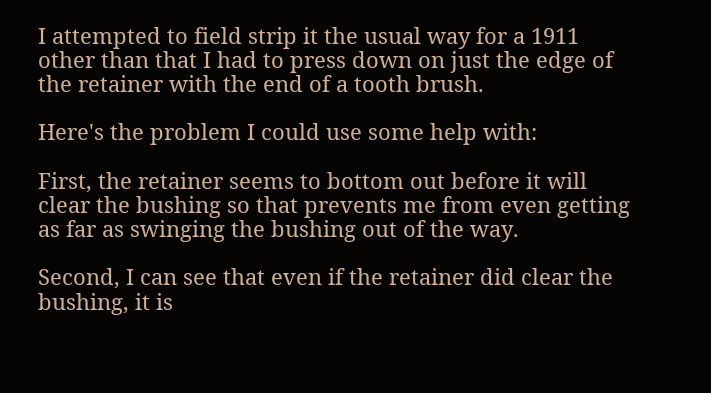I attempted to field strip it the usual way for a 1911 other than that I had to press down on just the edge of the retainer with the end of a tooth brush.

Here's the problem I could use some help with:

First, the retainer seems to bottom out before it will clear the bushing so that prevents me from even getting as far as swinging the bushing out of the way.

Second, I can see that even if the retainer did clear the bushing, it is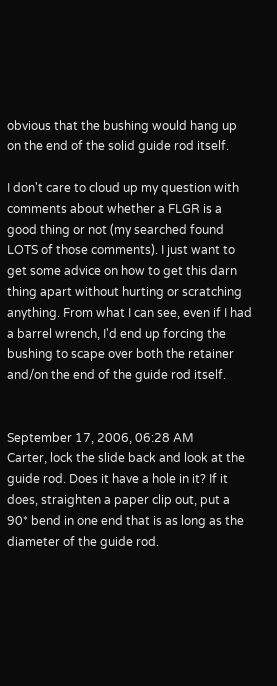obvious that the bushing would hang up on the end of the solid guide rod itself.

I don't care to cloud up my question with comments about whether a FLGR is a good thing or not (my searched found LOTS of those comments). I just want to get some advice on how to get this darn thing apart without hurting or scratching anything. From what I can see, even if I had a barrel wrench, I'd end up forcing the bushing to scape over both the retainer and/on the end of the guide rod itself.


September 17, 2006, 06:28 AM
Carter, lock the slide back and look at the guide rod. Does it have a hole in it? If it does, straighten a paper clip out, put a 90* bend in one end that is as long as the diameter of the guide rod.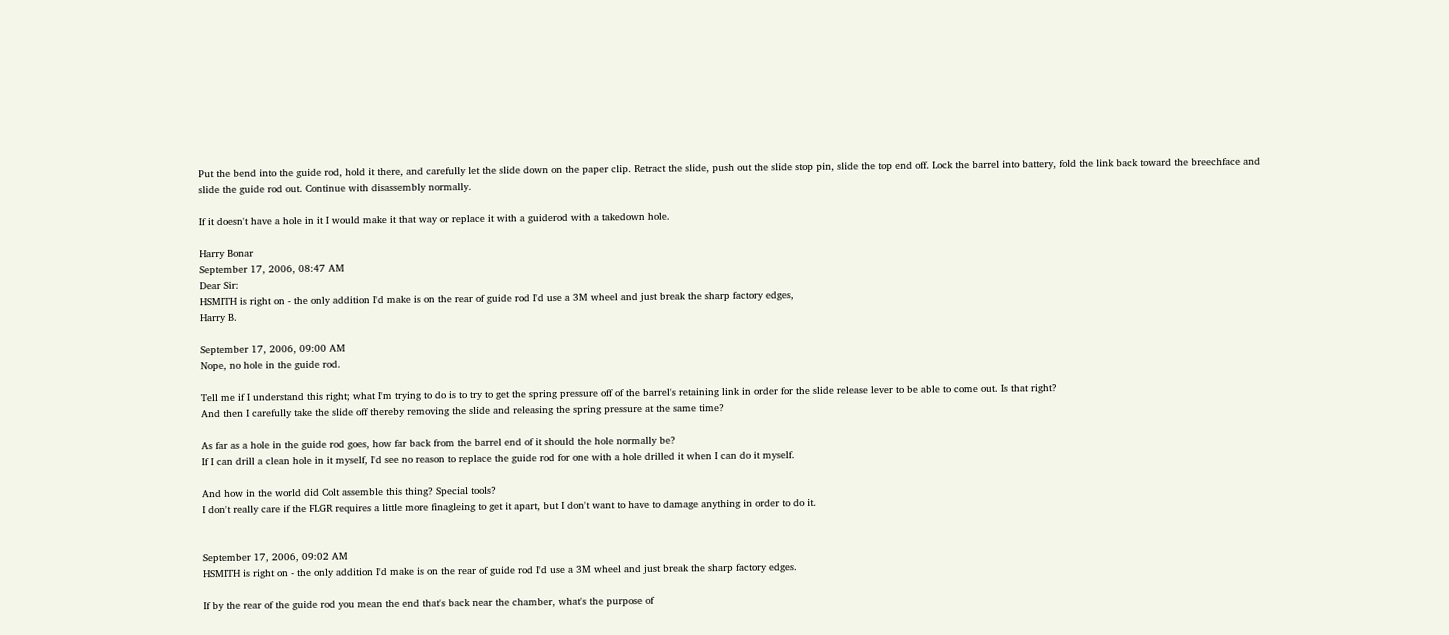Put the bend into the guide rod, hold it there, and carefully let the slide down on the paper clip. Retract the slide, push out the slide stop pin, slide the top end off. Lock the barrel into battery, fold the link back toward the breechface and slide the guide rod out. Continue with disassembly normally.

If it doesn't have a hole in it I would make it that way or replace it with a guiderod with a takedown hole.

Harry Bonar
September 17, 2006, 08:47 AM
Dear Sir:
HSMITH is right on - the only addition I'd make is on the rear of guide rod I'd use a 3M wheel and just break the sharp factory edges,
Harry B.

September 17, 2006, 09:00 AM
Nope, no hole in the guide rod.

Tell me if I understand this right; what I'm trying to do is to try to get the spring pressure off of the barrel's retaining link in order for the slide release lever to be able to come out. Is that right?
And then I carefully take the slide off thereby removing the slide and releasing the spring pressure at the same time?

As far as a hole in the guide rod goes, how far back from the barrel end of it should the hole normally be?
If I can drill a clean hole in it myself, I'd see no reason to replace the guide rod for one with a hole drilled it when I can do it myself.

And how in the world did Colt assemble this thing? Special tools?
I don't really care if the FLGR requires a little more finagleing to get it apart, but I don't want to have to damage anything in order to do it.


September 17, 2006, 09:02 AM
HSMITH is right on - the only addition I'd make is on the rear of guide rod I'd use a 3M wheel and just break the sharp factory edges.

If by the rear of the guide rod you mean the end that's back near the chamber, what's the purpose of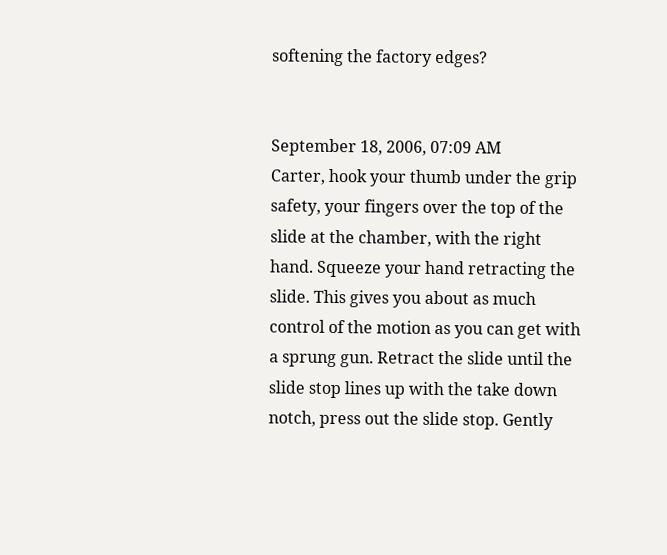softening the factory edges?


September 18, 2006, 07:09 AM
Carter, hook your thumb under the grip safety, your fingers over the top of the slide at the chamber, with the right hand. Squeeze your hand retracting the slide. This gives you about as much control of the motion as you can get with a sprung gun. Retract the slide until the slide stop lines up with the take down notch, press out the slide stop. Gently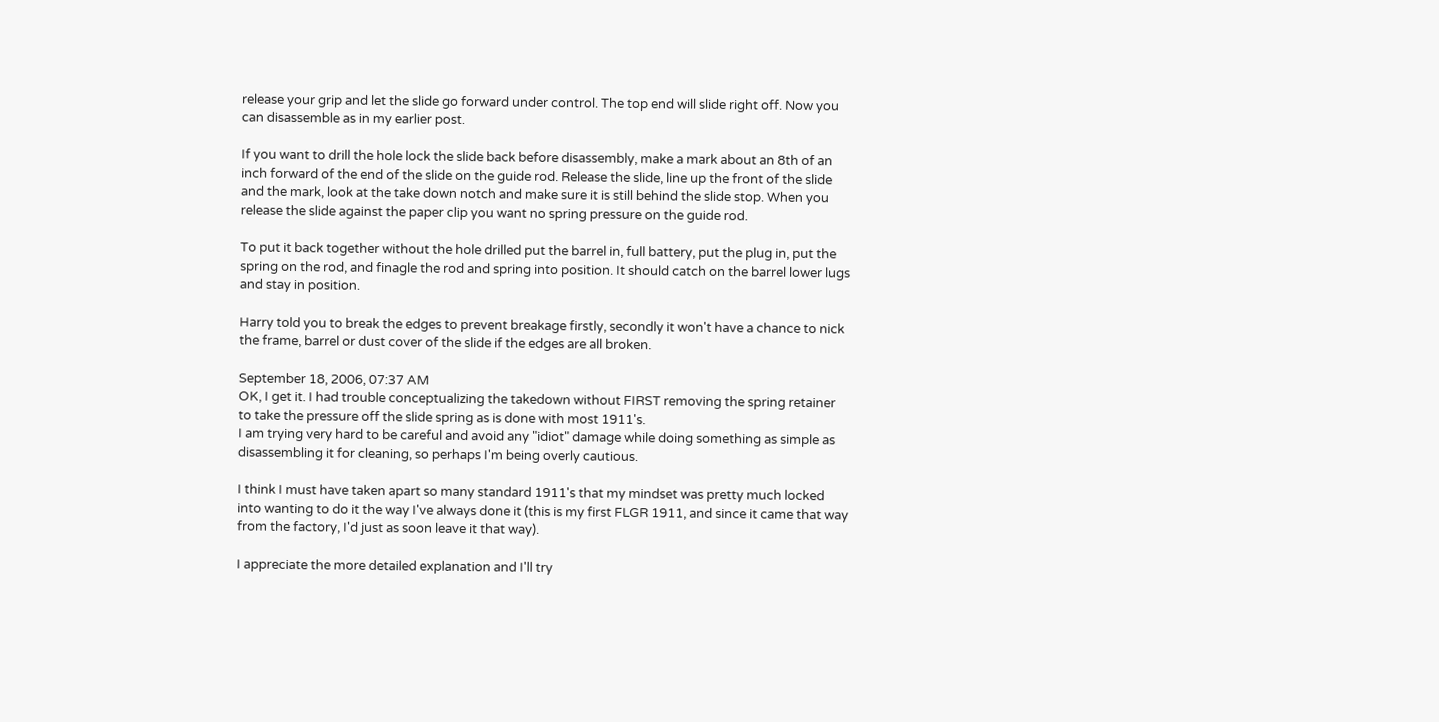release your grip and let the slide go forward under control. The top end will slide right off. Now you can disassemble as in my earlier post.

If you want to drill the hole lock the slide back before disassembly, make a mark about an 8th of an inch forward of the end of the slide on the guide rod. Release the slide, line up the front of the slide and the mark, look at the take down notch and make sure it is still behind the slide stop. When you release the slide against the paper clip you want no spring pressure on the guide rod.

To put it back together without the hole drilled put the barrel in, full battery, put the plug in, put the spring on the rod, and finagle the rod and spring into position. It should catch on the barrel lower lugs and stay in position.

Harry told you to break the edges to prevent breakage firstly, secondly it won't have a chance to nick the frame, barrel or dust cover of the slide if the edges are all broken.

September 18, 2006, 07:37 AM
OK, I get it. I had trouble conceptualizing the takedown without FIRST removing the spring retainer to take the pressure off the slide spring as is done with most 1911's.
I am trying very hard to be careful and avoid any "idiot" damage while doing something as simple as disassembling it for cleaning, so perhaps I'm being overly cautious.

I think I must have taken apart so many standard 1911's that my mindset was pretty much locked into wanting to do it the way I've always done it (this is my first FLGR 1911, and since it came that way from the factory, I'd just as soon leave it that way).

I appreciate the more detailed explanation and I'll try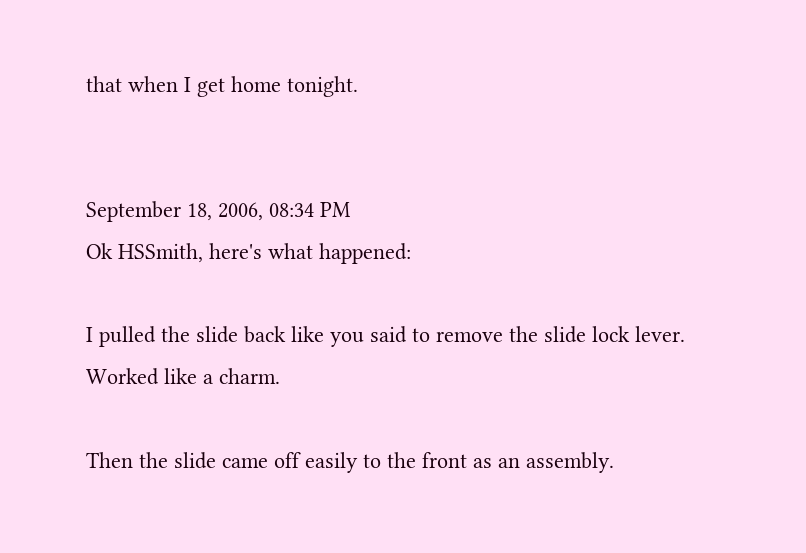that when I get home tonight.


September 18, 2006, 08:34 PM
Ok HSSmith, here's what happened:

I pulled the slide back like you said to remove the slide lock lever. Worked like a charm.

Then the slide came off easily to the front as an assembly.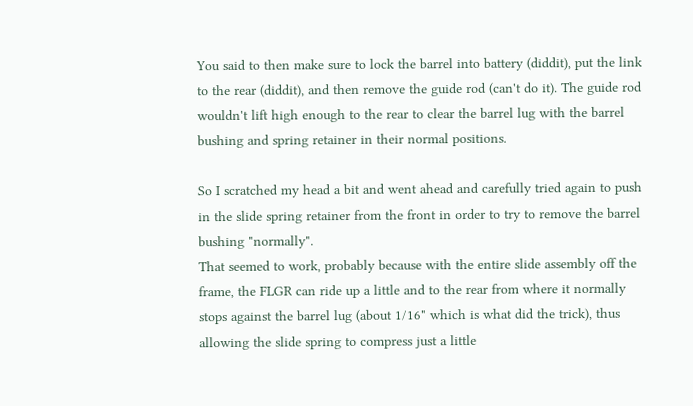You said to then make sure to lock the barrel into battery (diddit), put the link to the rear (diddit), and then remove the guide rod (can't do it). The guide rod wouldn't lift high enough to the rear to clear the barrel lug with the barrel bushing and spring retainer in their normal positions.

So I scratched my head a bit and went ahead and carefully tried again to push in the slide spring retainer from the front in order to try to remove the barrel bushing "normally".
That seemed to work, probably because with the entire slide assembly off the frame, the FLGR can ride up a little and to the rear from where it normally stops against the barrel lug (about 1/16" which is what did the trick), thus allowing the slide spring to compress just a little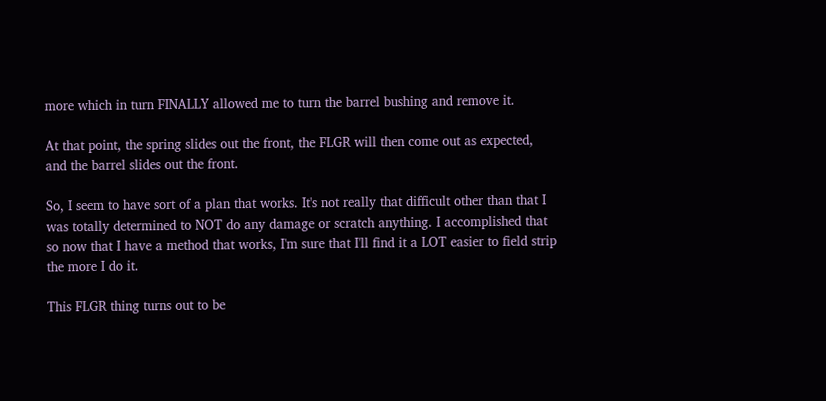more which in turn FINALLY allowed me to turn the barrel bushing and remove it.

At that point, the spring slides out the front, the FLGR will then come out as expected, and the barrel slides out the front.

So, I seem to have sort of a plan that works. It's not really that difficult other than that I was totally determined to NOT do any damage or scratch anything. I accomplished that so now that I have a method that works, I'm sure that I'll find it a LOT easier to field strip the more I do it.

This FLGR thing turns out to be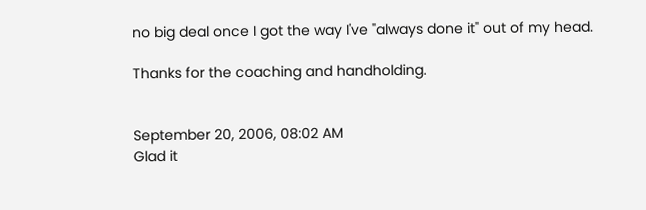no big deal once I got the way I've "always done it" out of my head.

Thanks for the coaching and handholding.


September 20, 2006, 08:02 AM
Glad it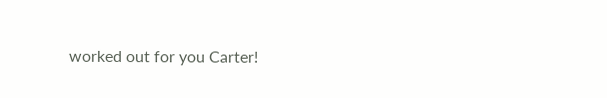worked out for you Carter!